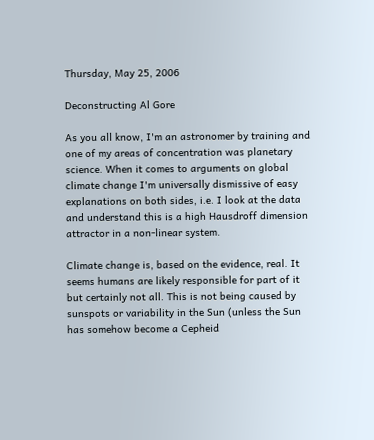Thursday, May 25, 2006

Deconstructing Al Gore

As you all know, I'm an astronomer by training and one of my areas of concentration was planetary science. When it comes to arguments on global climate change I'm universally dismissive of easy explanations on both sides, i.e. I look at the data and understand this is a high Hausdroff dimension attractor in a non-linear system.

Climate change is, based on the evidence, real. It seems humans are likely responsible for part of it but certainly not all. This is not being caused by sunspots or variability in the Sun (unless the Sun has somehow become a Cepheid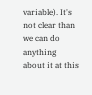variable). It's not clear than we can do anything about it at this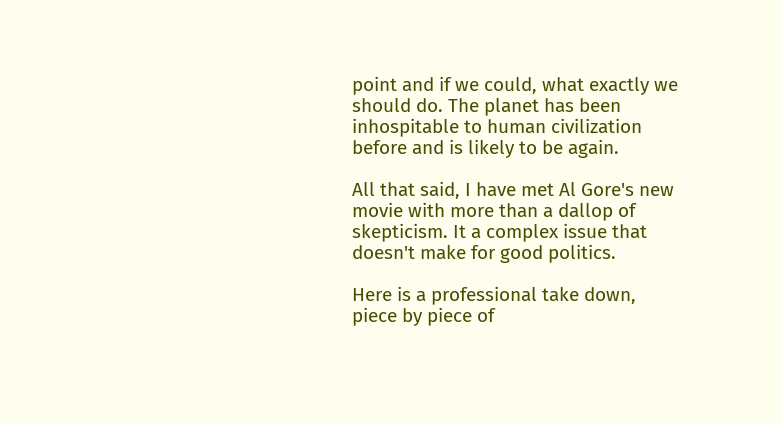point and if we could, what exactly we should do. The planet has been inhospitable to human civilization before and is likely to be again.

All that said, I have met Al Gore's new movie with more than a dallop of skepticism. It a complex issue that doesn't make for good politics.

Here is a professional take down, piece by piece of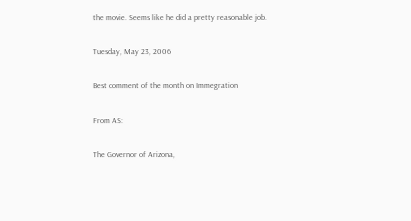the movie. Seems like he did a pretty reasonable job.

Tuesday, May 23, 2006

Best comment of the month on Immegration

From AS:

The Governor of Arizona,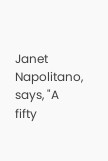Janet Napolitano, says, "A fifty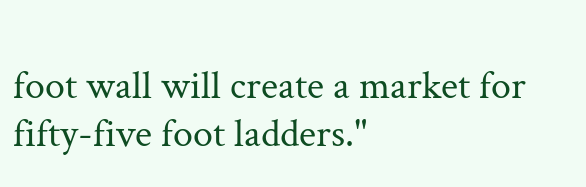foot wall will create a market for fifty-five foot ladders."